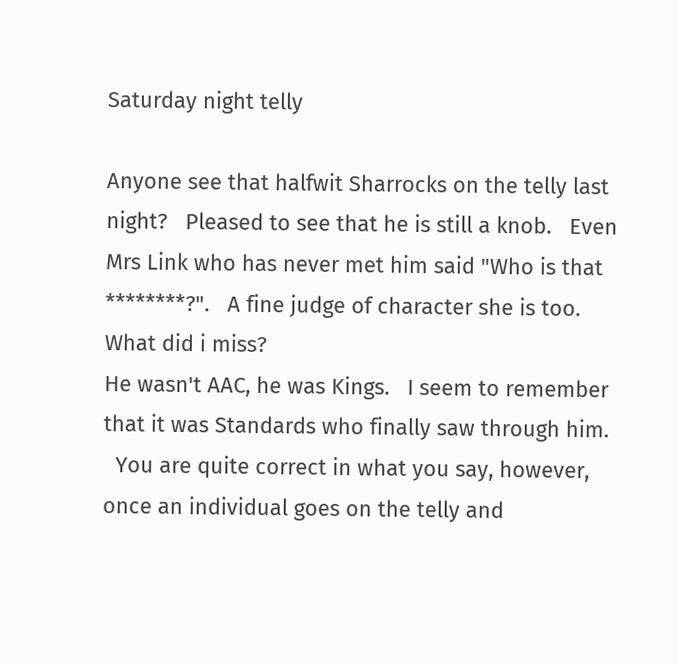Saturday night telly

Anyone see that halfwit Sharrocks on the telly last night?   Pleased to see that he is still a knob.   Even Mrs Link who has never met him said "Who is that ********?".   A fine judge of character she is too.
What did i miss?
He wasn't AAC, he was Kings.   I seem to remember that it was Standards who finally saw through him.
  You are quite correct in what you say, however, once an individual goes on the telly and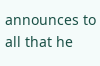announces to all that he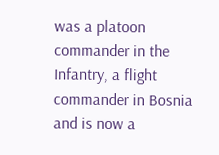was a platoon commander in the Infantry, a flight commander in Bosnia and is now a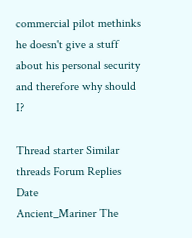commercial pilot methinks he doesn't give a stuff about his personal security and therefore why should I?

Thread starter Similar threads Forum Replies Date
Ancient_Mariner The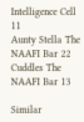Intelligence Cell 11
Aunty Stella The NAAFI Bar 22
Cuddles The NAAFI Bar 13

Similar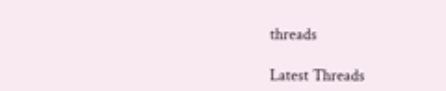threads

Latest Threads